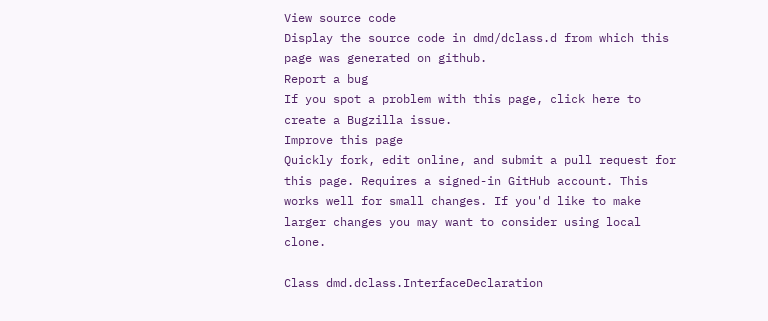View source code
Display the source code in dmd/dclass.d from which this page was generated on github.
Report a bug
If you spot a problem with this page, click here to create a Bugzilla issue.
Improve this page
Quickly fork, edit online, and submit a pull request for this page. Requires a signed-in GitHub account. This works well for small changes. If you'd like to make larger changes you may want to consider using local clone.

Class dmd.dclass.InterfaceDeclaration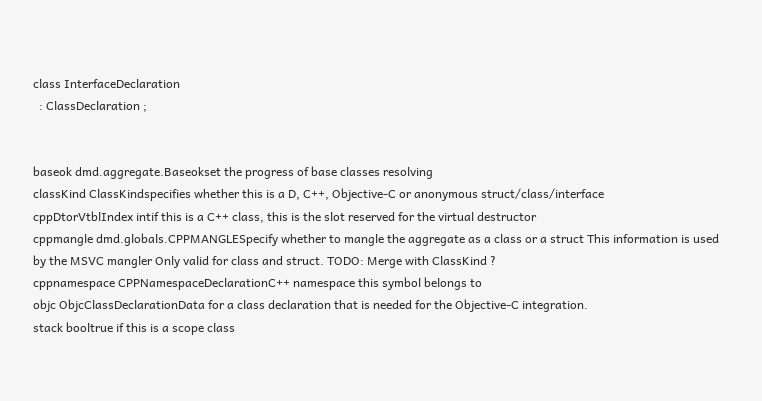class InterfaceDeclaration
  : ClassDeclaration ;


baseok dmd.aggregate.Baseokset the progress of base classes resolving
classKind ClassKindspecifies whether this is a D, C++, Objective-C or anonymous struct/class/interface
cppDtorVtblIndex intif this is a C++ class, this is the slot reserved for the virtual destructor
cppmangle dmd.globals.CPPMANGLESpecify whether to mangle the aggregate as a class or a struct This information is used by the MSVC mangler Only valid for class and struct. TODO: Merge with ClassKind ?
cppnamespace CPPNamespaceDeclarationC++ namespace this symbol belongs to
objc ObjcClassDeclarationData for a class declaration that is needed for the Objective-C integration.
stack booltrue if this is a scope class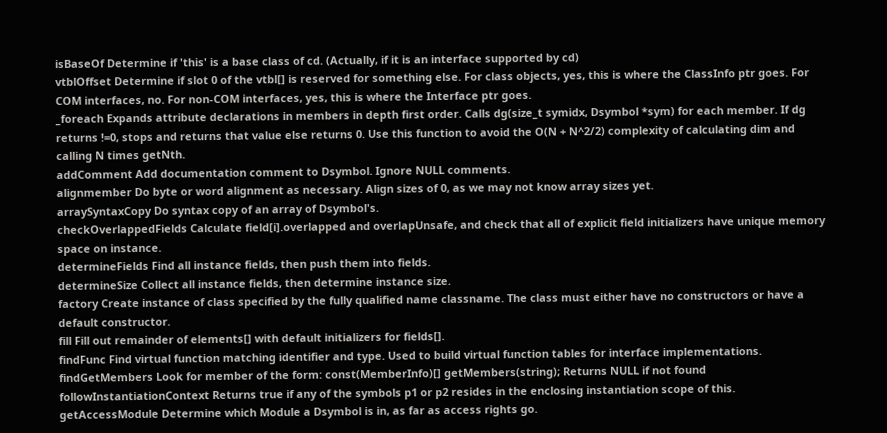isBaseOf Determine if 'this' is a base class of cd. (Actually, if it is an interface supported by cd)
vtblOffset Determine if slot 0 of the vtbl[] is reserved for something else. For class objects, yes, this is where the ClassInfo ptr goes. For COM interfaces, no. For non-COM interfaces, yes, this is where the Interface ptr goes.
_foreach Expands attribute declarations in members in depth first order. Calls dg(size_t symidx, Dsymbol *sym) for each member. If dg returns !=0, stops and returns that value else returns 0. Use this function to avoid the O(N + N^2/2) complexity of calculating dim and calling N times getNth.
addComment Add documentation comment to Dsymbol. Ignore NULL comments.
alignmember Do byte or word alignment as necessary. Align sizes of 0, as we may not know array sizes yet.
arraySyntaxCopy Do syntax copy of an array of Dsymbol's.
checkOverlappedFields Calculate field[i].overlapped and overlapUnsafe, and check that all of explicit field initializers have unique memory space on instance.
determineFields Find all instance fields, then push them into fields.
determineSize Collect all instance fields, then determine instance size.
factory Create instance of class specified by the fully qualified name classname. The class must either have no constructors or have a default constructor.
fill Fill out remainder of elements[] with default initializers for fields[].
findFunc Find virtual function matching identifier and type. Used to build virtual function tables for interface implementations.
findGetMembers Look for member of the form: const(MemberInfo)[] getMembers(string); Returns NULL if not found
followInstantiationContext Returns true if any of the symbols p1 or p2 resides in the enclosing instantiation scope of this.
getAccessModule Determine which Module a Dsymbol is in, as far as access rights go.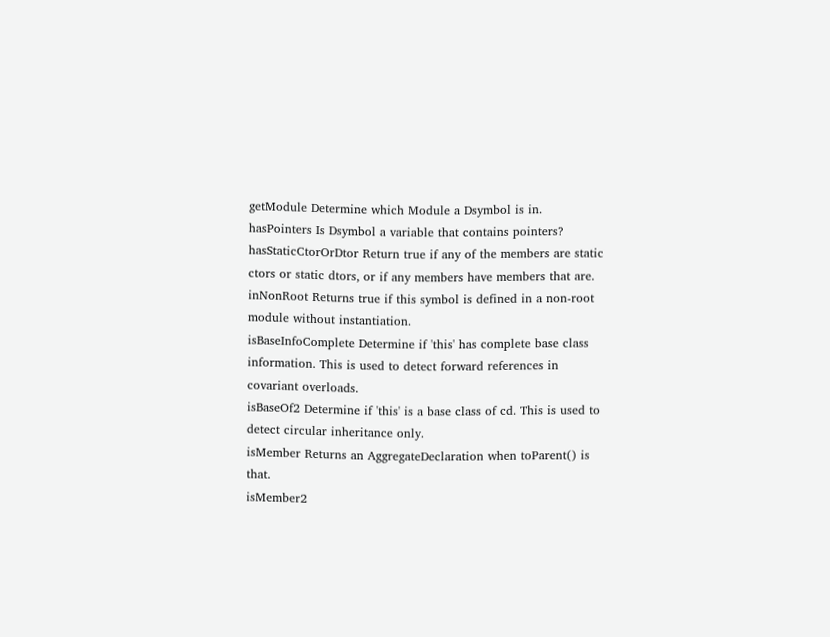getModule Determine which Module a Dsymbol is in.
hasPointers Is Dsymbol a variable that contains pointers?
hasStaticCtorOrDtor Return true if any of the members are static ctors or static dtors, or if any members have members that are.
inNonRoot Returns true if this symbol is defined in a non-root module without instantiation.
isBaseInfoComplete Determine if 'this' has complete base class information. This is used to detect forward references in covariant overloads.
isBaseOf2 Determine if 'this' is a base class of cd. This is used to detect circular inheritance only.
isMember Returns an AggregateDeclaration when toParent() is that.
isMember2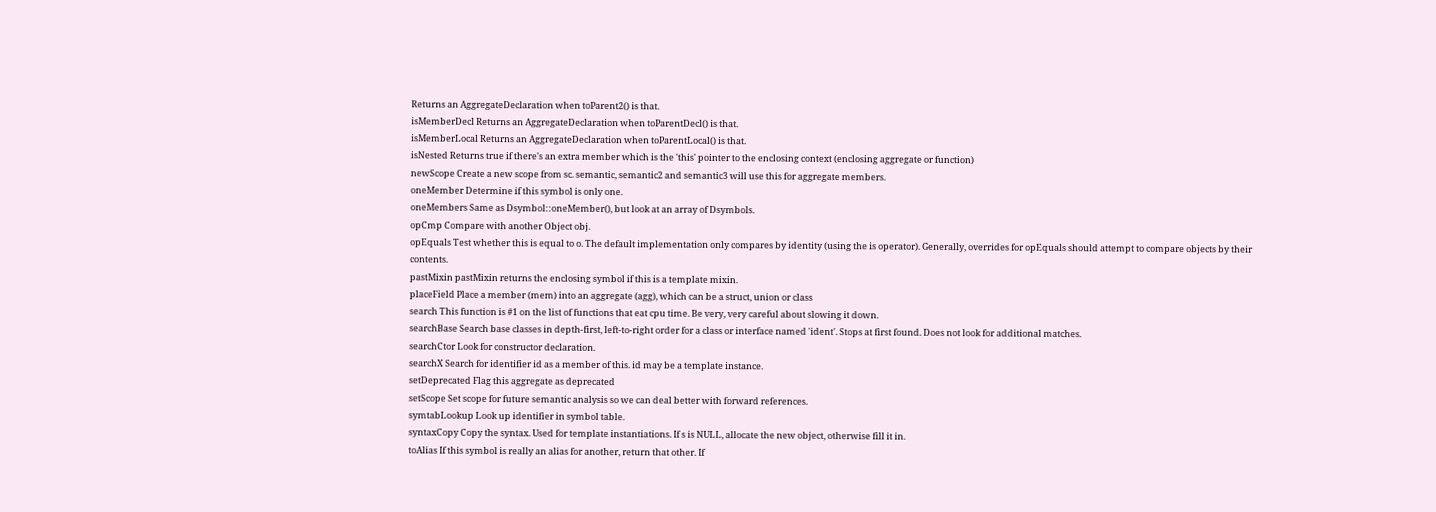Returns an AggregateDeclaration when toParent2() is that.
isMemberDecl Returns an AggregateDeclaration when toParentDecl() is that.
isMemberLocal Returns an AggregateDeclaration when toParentLocal() is that.
isNested Returns true if there's an extra member which is the 'this' pointer to the enclosing context (enclosing aggregate or function)
newScope Create a new scope from sc. semantic, semantic2 and semantic3 will use this for aggregate members.
oneMember Determine if this symbol is only one.
oneMembers Same as Dsymbol::oneMember(), but look at an array of Dsymbols.
opCmp Compare with another Object obj.
opEquals Test whether this is equal to o. The default implementation only compares by identity (using the is operator). Generally, overrides for opEquals should attempt to compare objects by their contents.
pastMixin pastMixin returns the enclosing symbol if this is a template mixin.
placeField Place a member (mem) into an aggregate (agg), which can be a struct, union or class
search This function is #1 on the list of functions that eat cpu time. Be very, very careful about slowing it down.
searchBase Search base classes in depth-first, left-to-right order for a class or interface named 'ident'. Stops at first found. Does not look for additional matches.
searchCtor Look for constructor declaration.
searchX Search for identifier id as a member of this. id may be a template instance.
setDeprecated Flag this aggregate as deprecated
setScope Set scope for future semantic analysis so we can deal better with forward references.
symtabLookup Look up identifier in symbol table.
syntaxCopy Copy the syntax. Used for template instantiations. If s is NULL, allocate the new object, otherwise fill it in.
toAlias If this symbol is really an alias for another, return that other. If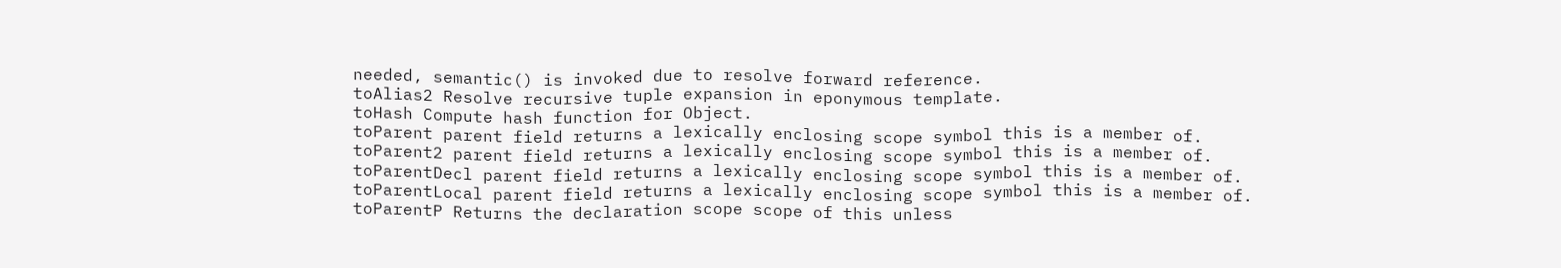needed, semantic() is invoked due to resolve forward reference.
toAlias2 Resolve recursive tuple expansion in eponymous template.
toHash Compute hash function for Object.
toParent parent field returns a lexically enclosing scope symbol this is a member of.
toParent2 parent field returns a lexically enclosing scope symbol this is a member of.
toParentDecl parent field returns a lexically enclosing scope symbol this is a member of.
toParentLocal parent field returns a lexically enclosing scope symbol this is a member of.
toParentP Returns the declaration scope scope of this unless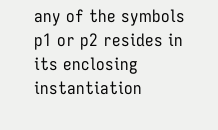any of the symbols p1 or p2 resides in its enclosing instantiation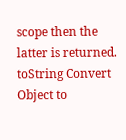scope then the latter is returned.
toString Convert Object to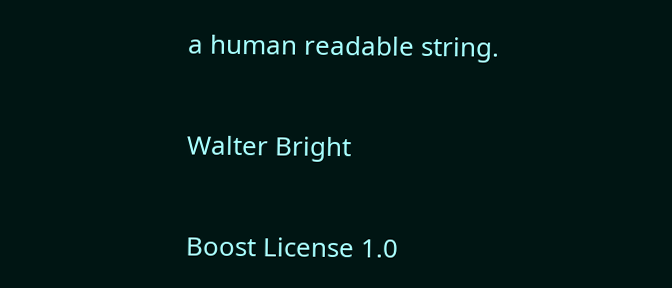a human readable string.


Walter Bright


Boost License 1.0